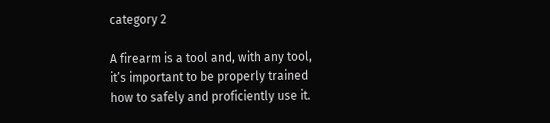category 2

A firearm is a tool and, with any tool, it’s important to be properly trained how to safely and proficiently use it.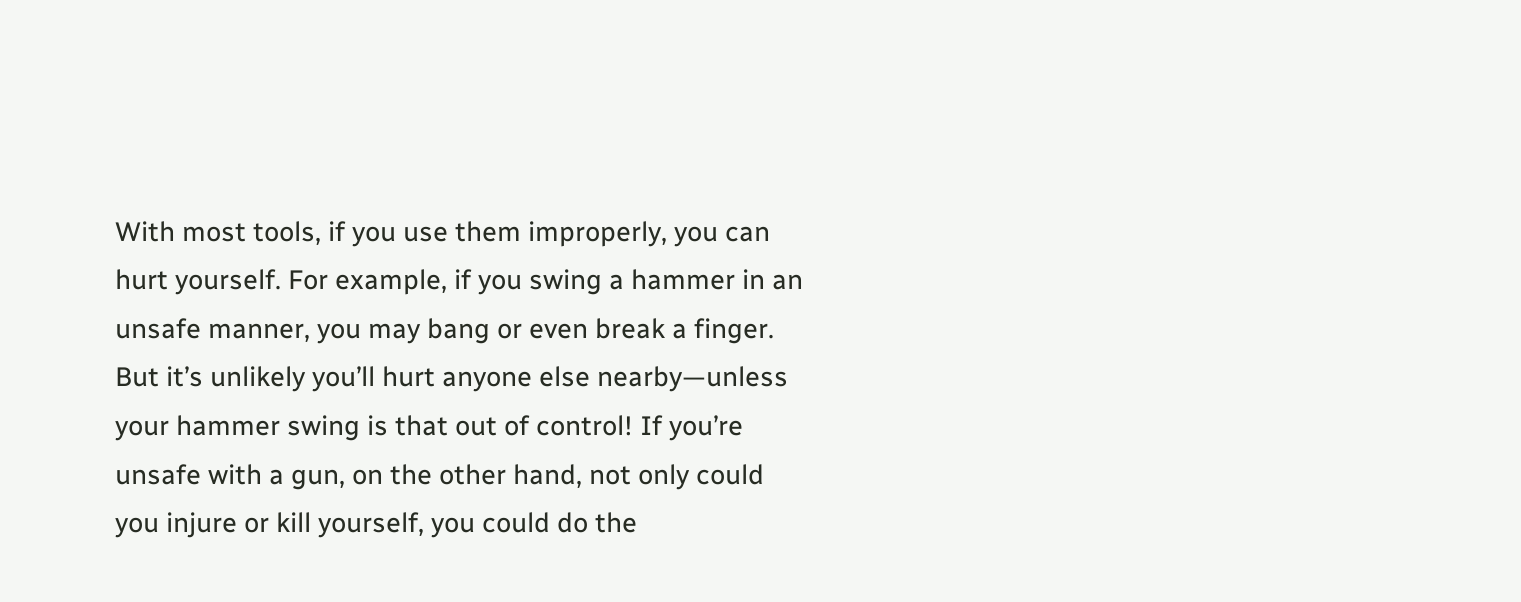With most tools, if you use them improperly, you can hurt yourself. For example, if you swing a hammer in an unsafe manner, you may bang or even break a finger. But it’s unlikely you’ll hurt anyone else nearby—unless your hammer swing is that out of control! If you’re unsafe with a gun, on the other hand, not only could you injure or kill yourself, you could do the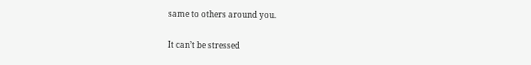same to others around you.

It can’t be stressed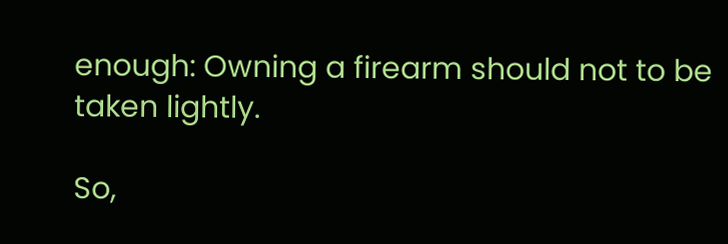enough: Owning a firearm should not to be taken lightly.

So,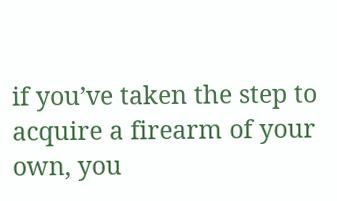if you’ve taken the step to acquire a firearm of your own, you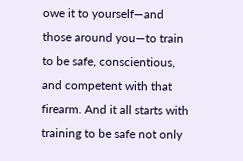owe it to yourself—and those around you—to train to be safe, conscientious, and competent with that firearm. And it all starts with training to be safe not only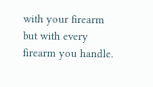with your firearm but with every firearm you handle.